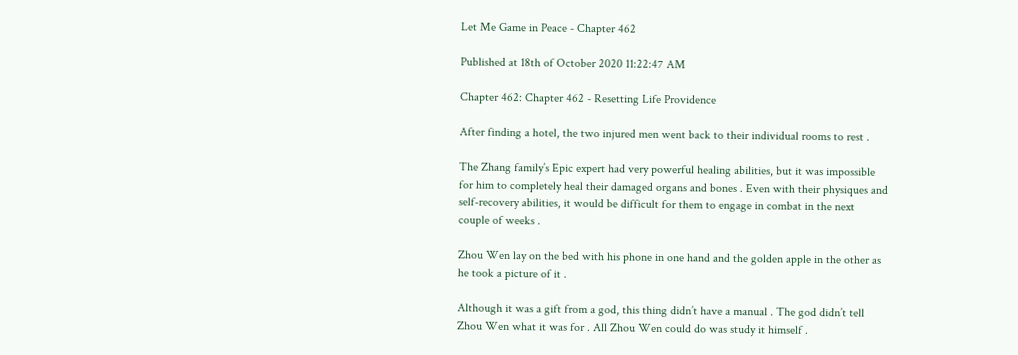Let Me Game in Peace - Chapter 462

Published at 18th of October 2020 11:22:47 AM

Chapter 462: Chapter 462 - Resetting Life Providence

After finding a hotel, the two injured men went back to their individual rooms to rest .

The Zhang family’s Epic expert had very powerful healing abilities, but it was impossible for him to completely heal their damaged organs and bones . Even with their physiques and self-recovery abilities, it would be difficult for them to engage in combat in the next couple of weeks .

Zhou Wen lay on the bed with his phone in one hand and the golden apple in the other as he took a picture of it .

Although it was a gift from a god, this thing didn’t have a manual . The god didn’t tell Zhou Wen what it was for . All Zhou Wen could do was study it himself .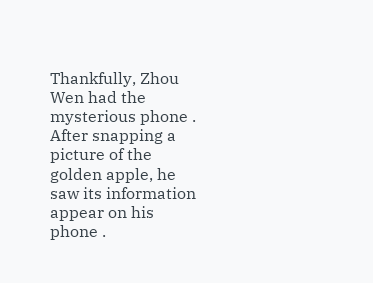Thankfully, Zhou Wen had the mysterious phone . After snapping a picture of the golden apple, he saw its information appear on his phone .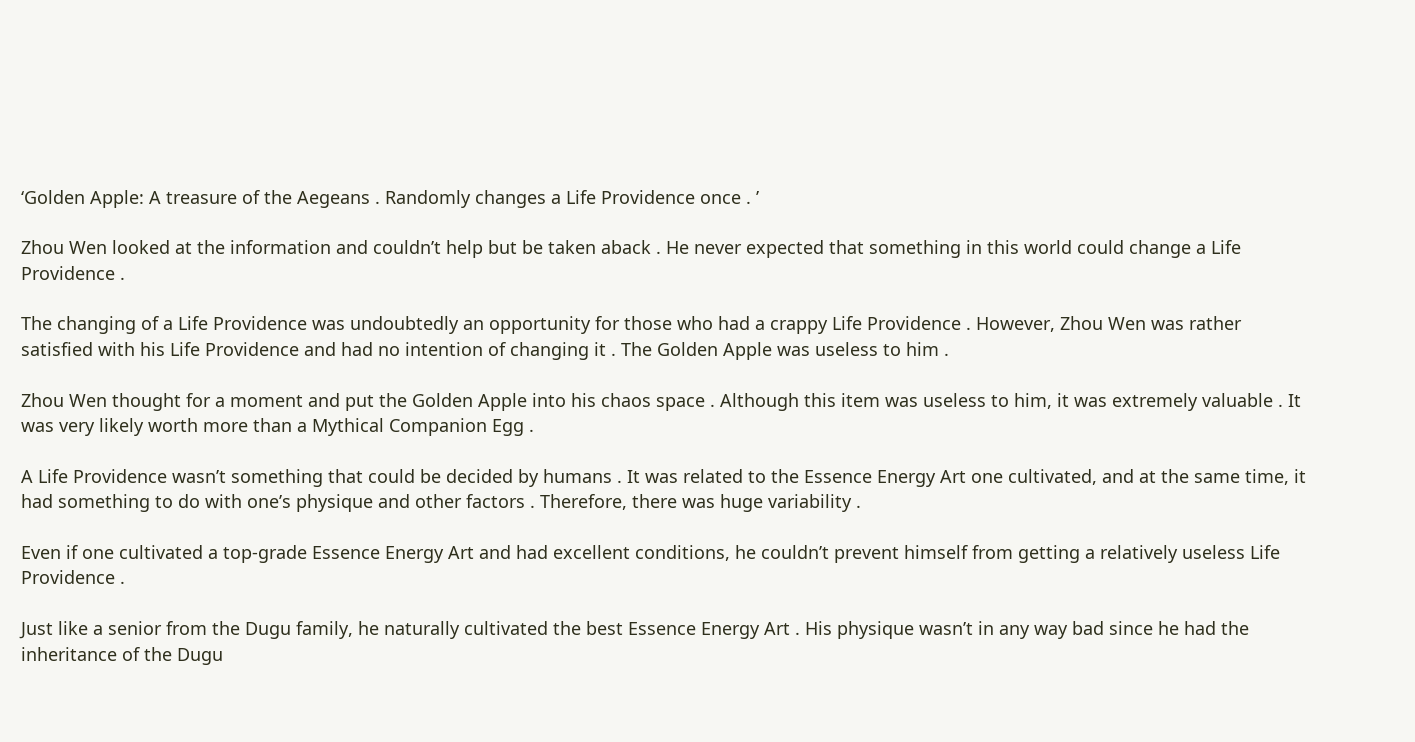‘Golden Apple: A treasure of the Aegeans . Randomly changes a Life Providence once . ’

Zhou Wen looked at the information and couldn’t help but be taken aback . He never expected that something in this world could change a Life Providence .

The changing of a Life Providence was undoubtedly an opportunity for those who had a crappy Life Providence . However, Zhou Wen was rather satisfied with his Life Providence and had no intention of changing it . The Golden Apple was useless to him .

Zhou Wen thought for a moment and put the Golden Apple into his chaos space . Although this item was useless to him, it was extremely valuable . It was very likely worth more than a Mythical Companion Egg .

A Life Providence wasn’t something that could be decided by humans . It was related to the Essence Energy Art one cultivated, and at the same time, it had something to do with one’s physique and other factors . Therefore, there was huge variability .

Even if one cultivated a top-grade Essence Energy Art and had excellent conditions, he couldn’t prevent himself from getting a relatively useless Life Providence .

Just like a senior from the Dugu family, he naturally cultivated the best Essence Energy Art . His physique wasn’t in any way bad since he had the inheritance of the Dugu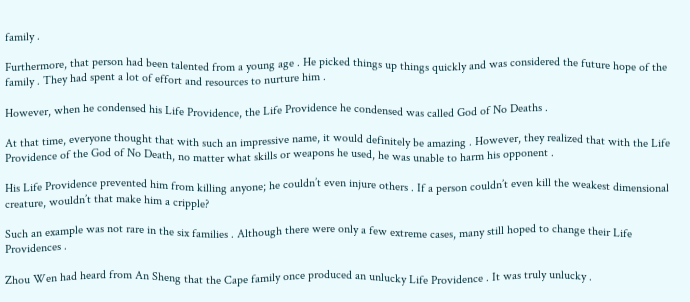family .

Furthermore, that person had been talented from a young age . He picked things up things quickly and was considered the future hope of the family . They had spent a lot of effort and resources to nurture him .

However, when he condensed his Life Providence, the Life Providence he condensed was called God of No Deaths .

At that time, everyone thought that with such an impressive name, it would definitely be amazing . However, they realized that with the Life Providence of the God of No Death, no matter what skills or weapons he used, he was unable to harm his opponent .

His Life Providence prevented him from killing anyone; he couldn’t even injure others . If a person couldn’t even kill the weakest dimensional creature, wouldn’t that make him a cripple?

Such an example was not rare in the six families . Although there were only a few extreme cases, many still hoped to change their Life Providences .

Zhou Wen had heard from An Sheng that the Cape family once produced an unlucky Life Providence . It was truly unlucky .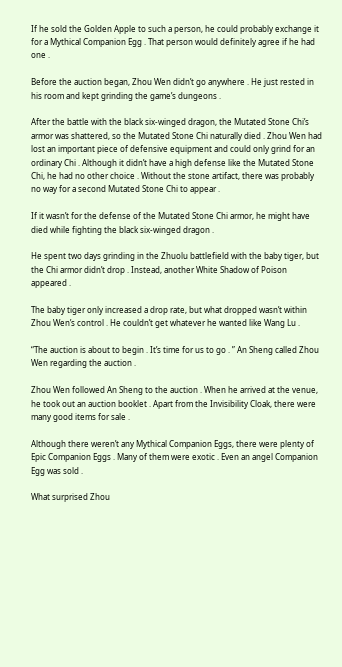If he sold the Golden Apple to such a person, he could probably exchange it for a Mythical Companion Egg . That person would definitely agree if he had one .

Before the auction began, Zhou Wen didn’t go anywhere . He just rested in his room and kept grinding the game’s dungeons .

After the battle with the black six-winged dragon, the Mutated Stone Chi’s armor was shattered, so the Mutated Stone Chi naturally died . Zhou Wen had lost an important piece of defensive equipment and could only grind for an ordinary Chi . Although it didn’t have a high defense like the Mutated Stone Chi, he had no other choice . Without the stone artifact, there was probably no way for a second Mutated Stone Chi to appear .

If it wasn’t for the defense of the Mutated Stone Chi armor, he might have died while fighting the black six-winged dragon .

He spent two days grinding in the Zhuolu battlefield with the baby tiger, but the Chi armor didn’t drop . Instead, another White Shadow of Poison appeared .

The baby tiger only increased a drop rate, but what dropped wasn’t within Zhou Wen’s control . He couldn’t get whatever he wanted like Wang Lu .

“The auction is about to begin . It’s time for us to go . ” An Sheng called Zhou Wen regarding the auction .

Zhou Wen followed An Sheng to the auction . When he arrived at the venue, he took out an auction booklet . Apart from the Invisibility Cloak, there were many good items for sale .

Although there weren’t any Mythical Companion Eggs, there were plenty of Epic Companion Eggs . Many of them were exotic . Even an angel Companion Egg was sold .

What surprised Zhou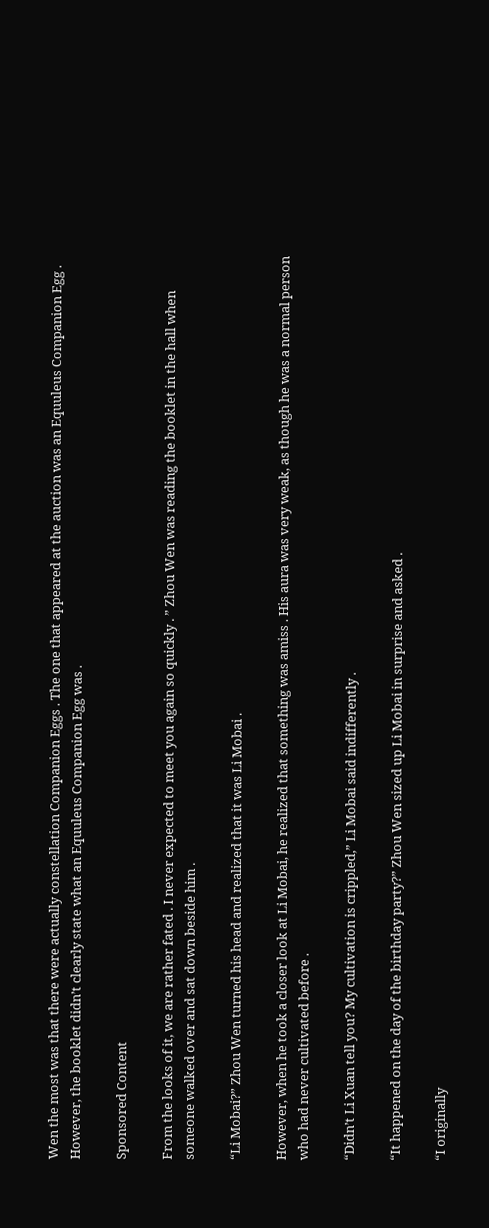Wen the most was that there were actually constellation Companion Eggs . The one that appeared at the auction was an Equuleus Companion Egg . However, the booklet didn’t clearly state what an Equuleus Companion Egg was .

Sponsored Content

From the looks of it, we are rather fated . I never expected to meet you again so quickly . ” Zhou Wen was reading the booklet in the hall when someone walked over and sat down beside him .

“Li Mobai?” Zhou Wen turned his head and realized that it was Li Mobai .

However, when he took a closer look at Li Mobai, he realized that something was amiss . His aura was very weak, as though he was a normal person who had never cultivated before .

“Didn’t Li Xuan tell you? My cultivation is crippled,” Li Mobai said indifferently .

“It happened on the day of the birthday party?” Zhou Wen sized up Li Mobai in surprise and asked .

“I originally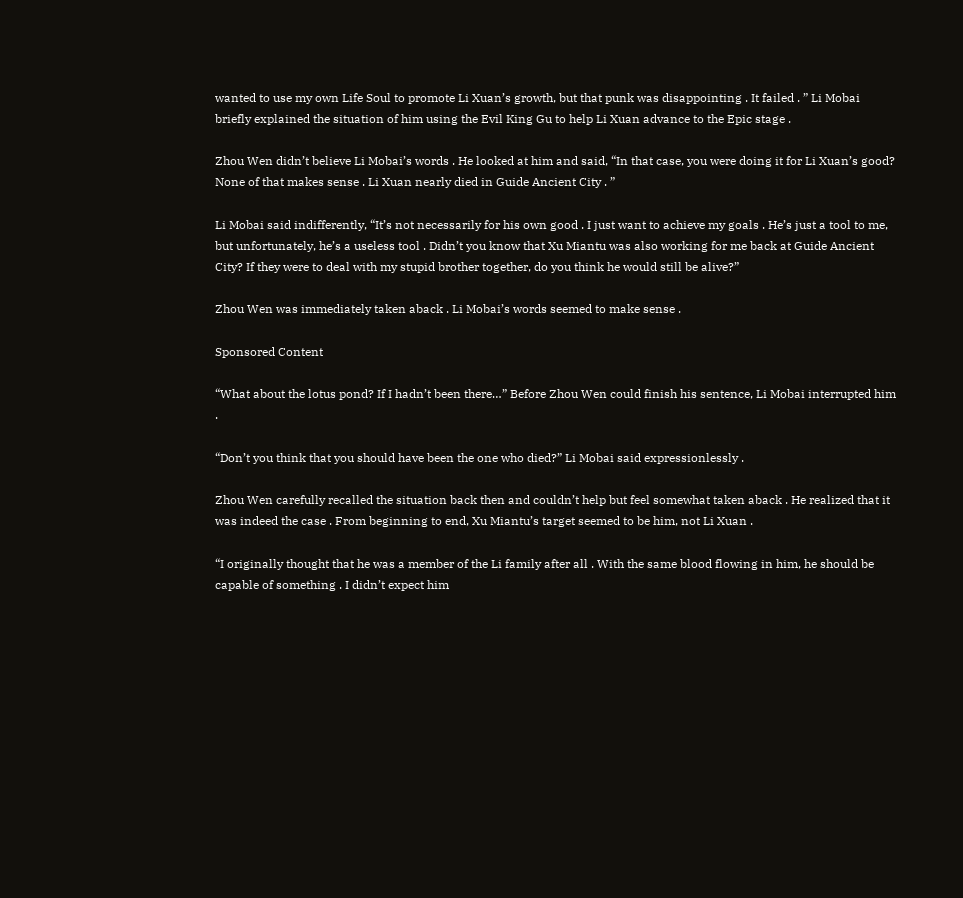wanted to use my own Life Soul to promote Li Xuan’s growth, but that punk was disappointing . It failed . ” Li Mobai briefly explained the situation of him using the Evil King Gu to help Li Xuan advance to the Epic stage .

Zhou Wen didn’t believe Li Mobai’s words . He looked at him and said, “In that case, you were doing it for Li Xuan’s good? None of that makes sense . Li Xuan nearly died in Guide Ancient City . ”

Li Mobai said indifferently, “It’s not necessarily for his own good . I just want to achieve my goals . He’s just a tool to me, but unfortunately, he’s a useless tool . Didn’t you know that Xu Miantu was also working for me back at Guide Ancient City? If they were to deal with my stupid brother together, do you think he would still be alive?”

Zhou Wen was immediately taken aback . Li Mobai’s words seemed to make sense .

Sponsored Content

“What about the lotus pond? If I hadn’t been there…” Before Zhou Wen could finish his sentence, Li Mobai interrupted him .

“Don’t you think that you should have been the one who died?” Li Mobai said expressionlessly .

Zhou Wen carefully recalled the situation back then and couldn’t help but feel somewhat taken aback . He realized that it was indeed the case . From beginning to end, Xu Miantu’s target seemed to be him, not Li Xuan .

“I originally thought that he was a member of the Li family after all . With the same blood flowing in him, he should be capable of something . I didn’t expect him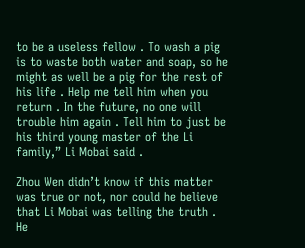to be a useless fellow . To wash a pig is to waste both water and soap, so he might as well be a pig for the rest of his life . Help me tell him when you return . In the future, no one will trouble him again . Tell him to just be his third young master of the Li family,” Li Mobai said .

Zhou Wen didn’t know if this matter was true or not, nor could he believe that Li Mobai was telling the truth . He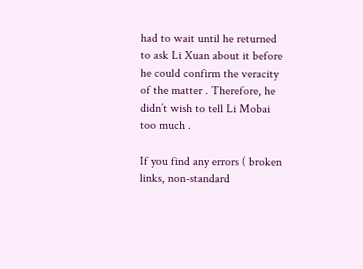had to wait until he returned to ask Li Xuan about it before he could confirm the veracity of the matter . Therefore, he didn’t wish to tell Li Mobai too much .

If you find any errors ( broken links, non-standard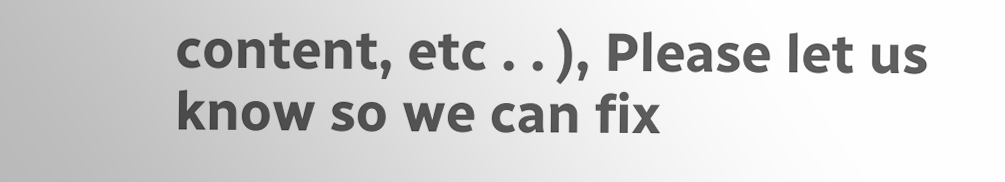content, etc . . ), Please let us know so we can fix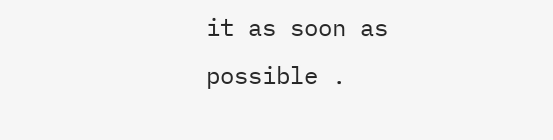it as soon as possible .